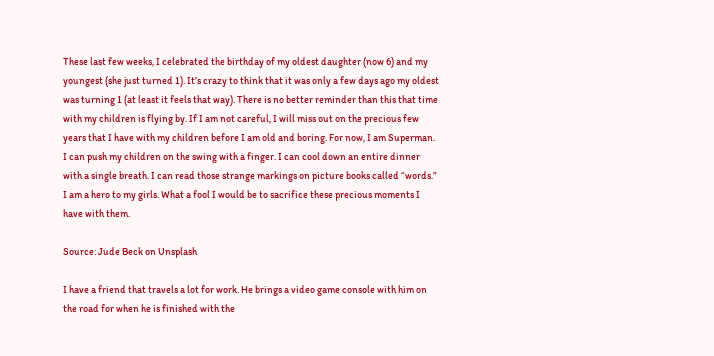These last few weeks, I celebrated the birthday of my oldest daughter (now 6) and my youngest (she just turned 1). It’s crazy to think that it was only a few days ago my oldest was turning 1 (at least it feels that way). There is no better reminder than this that time with my children is flying by. If I am not careful, I will miss out on the precious few years that I have with my children before I am old and boring. For now, I am Superman. I can push my children on the swing with a finger. I can cool down an entire dinner with a single breath. I can read those strange markings on picture books called “words.” I am a hero to my girls. What a fool I would be to sacrifice these precious moments I have with them.

Source: Jude Beck on Unsplash

I have a friend that travels a lot for work. He brings a video game console with him on the road for when he is finished with the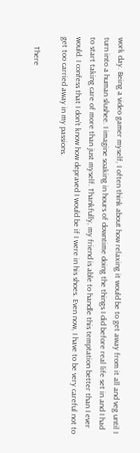work day. Being a video gamer myself, I often think about how relaxing it would be to get away from it all and veg until I turn into a human slushee. I imagine soaking in hours of downtime doing the things I did before real life set in and I had to start taking care of more than just myself. Thankfully, my friend is able to handle this temptation better than I ever would. I confess that I don’t know how depraved I would be if I were in his shoes. Even now, I have to be very careful not to get too carried away in my passions.

     There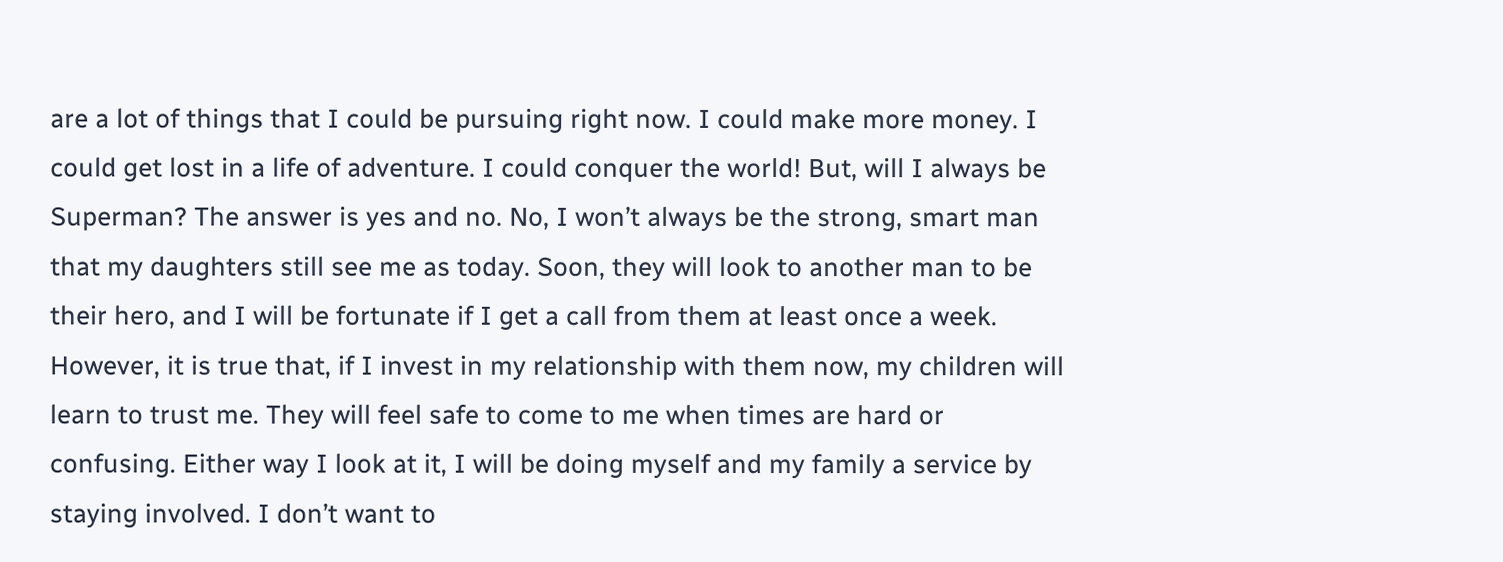are a lot of things that I could be pursuing right now. I could make more money. I could get lost in a life of adventure. I could conquer the world! But, will I always be Superman? The answer is yes and no. No, I won’t always be the strong, smart man that my daughters still see me as today. Soon, they will look to another man to be their hero, and I will be fortunate if I get a call from them at least once a week. However, it is true that, if I invest in my relationship with them now, my children will learn to trust me. They will feel safe to come to me when times are hard or confusing. Either way I look at it, I will be doing myself and my family a service by staying involved. I don’t want to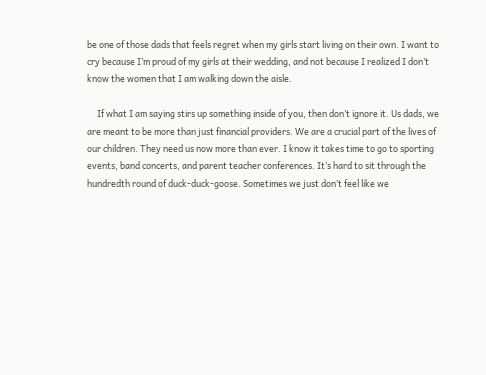be one of those dads that feels regret when my girls start living on their own. I want to cry because I’m proud of my girls at their wedding, and not because I realized I don’t know the women that I am walking down the aisle.

     If what I am saying stirs up something inside of you, then don’t ignore it. Us dads, we are meant to be more than just financial providers. We are a crucial part of the lives of our children. They need us now more than ever. I know it takes time to go to sporting events, band concerts, and parent teacher conferences. It’s hard to sit through the hundredth round of duck-duck-goose. Sometimes we just don’t feel like we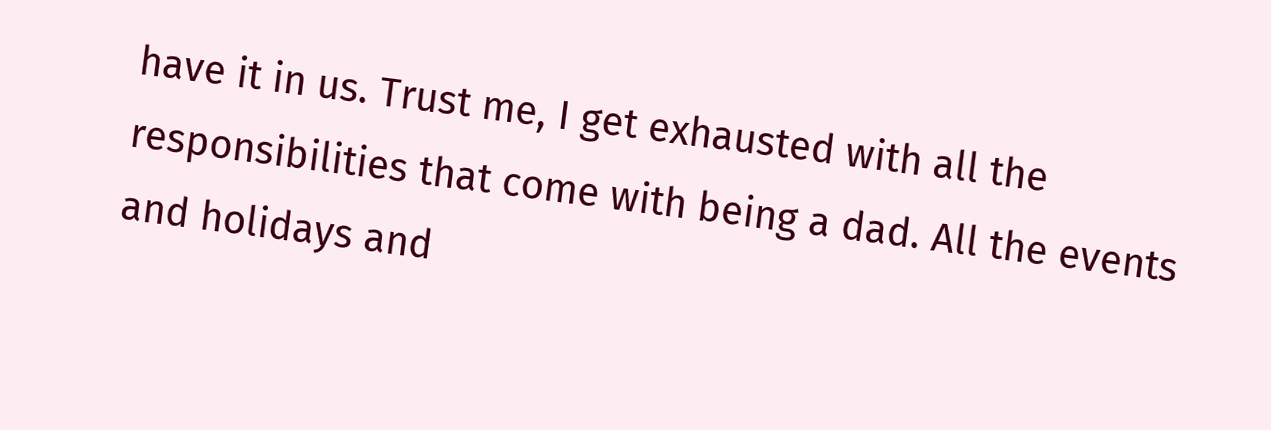have it in us. Trust me, I get exhausted with all the responsibilities that come with being a dad. All the events and holidays and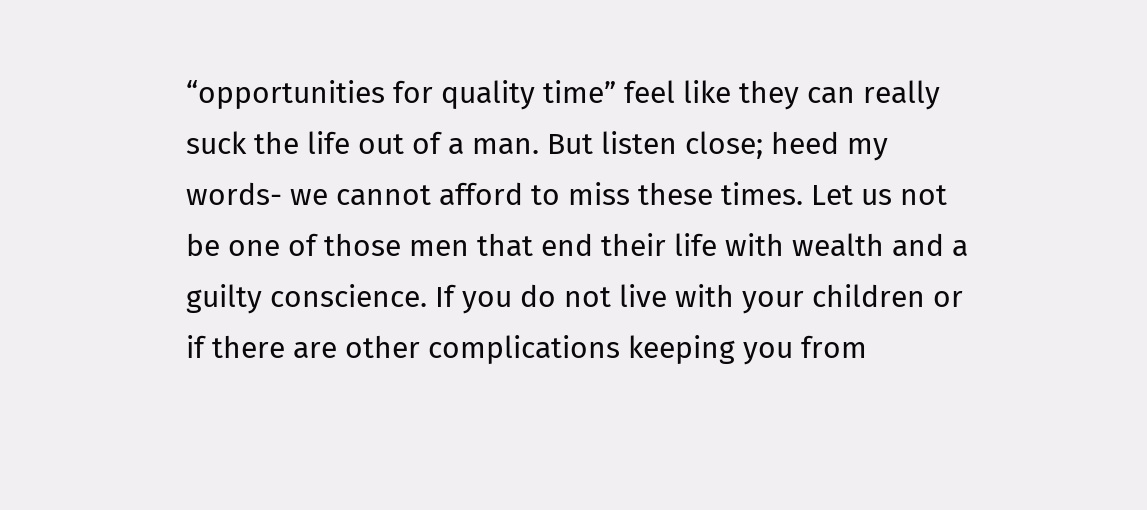“opportunities for quality time” feel like they can really suck the life out of a man. But listen close; heed my words- we cannot afford to miss these times. Let us not be one of those men that end their life with wealth and a guilty conscience. If you do not live with your children or if there are other complications keeping you from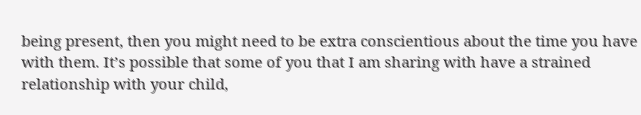being present, then you might need to be extra conscientious about the time you have with them. It’s possible that some of you that I am sharing with have a strained relationship with your child,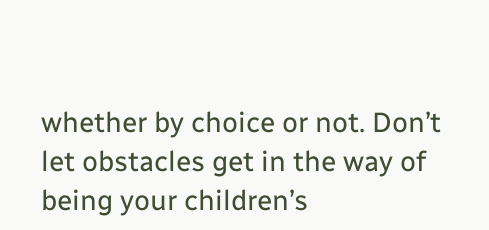whether by choice or not. Don’t let obstacles get in the way of being your children’s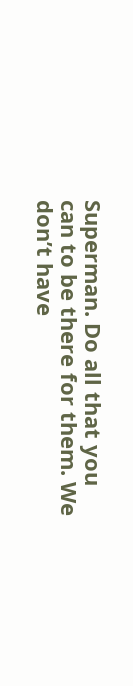Superman. Do all that you can to be there for them. We don’t have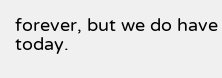forever, but we do have today.